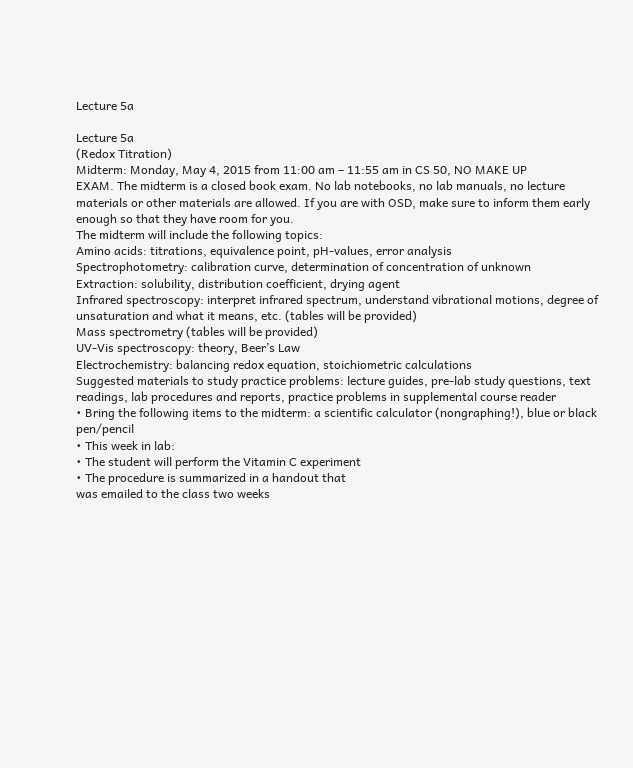Lecture 5a

Lecture 5a
(Redox Titration)
Midterm: Monday, May 4, 2015 from 11:00 am – 11:55 am in CS 50, NO MAKE UP
EXAM. The midterm is a closed book exam. No lab notebooks, no lab manuals, no lecture
materials or other materials are allowed. If you are with OSD, make sure to inform them early
enough so that they have room for you.
The midterm will include the following topics:
Amino acids: titrations, equivalence point, pH-values, error analysis
Spectrophotometry: calibration curve, determination of concentration of unknown
Extraction: solubility, distribution coefficient, drying agent
Infrared spectroscopy: interpret infrared spectrum, understand vibrational motions, degree of
unsaturation and what it means, etc. (tables will be provided)
Mass spectrometry (tables will be provided)
UV-Vis spectroscopy: theory, Beer’s Law
Electrochemistry: balancing redox equation, stoichiometric calculations
Suggested materials to study practice problems: lecture guides, pre-lab study questions, text
readings, lab procedures and reports, practice problems in supplemental course reader
• Bring the following items to the midterm: a scientific calculator (nongraphing!), blue or black pen/pencil
• This week in lab:
• The student will perform the Vitamin C experiment
• The procedure is summarized in a handout that
was emailed to the class two weeks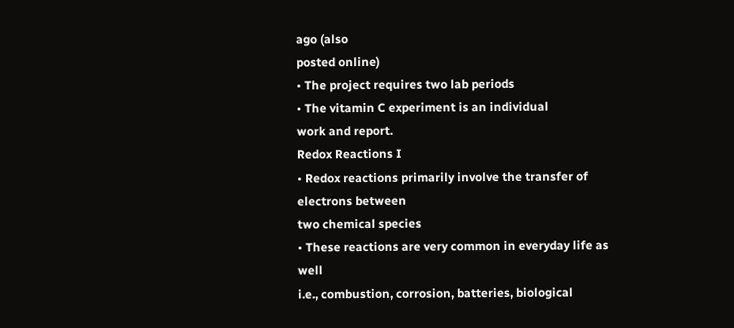ago (also
posted online)
• The project requires two lab periods
• The vitamin C experiment is an individual
work and report.
Redox Reactions I
• Redox reactions primarily involve the transfer of electrons between
two chemical species
• These reactions are very common in everyday life as well
i.e., combustion, corrosion, batteries, biological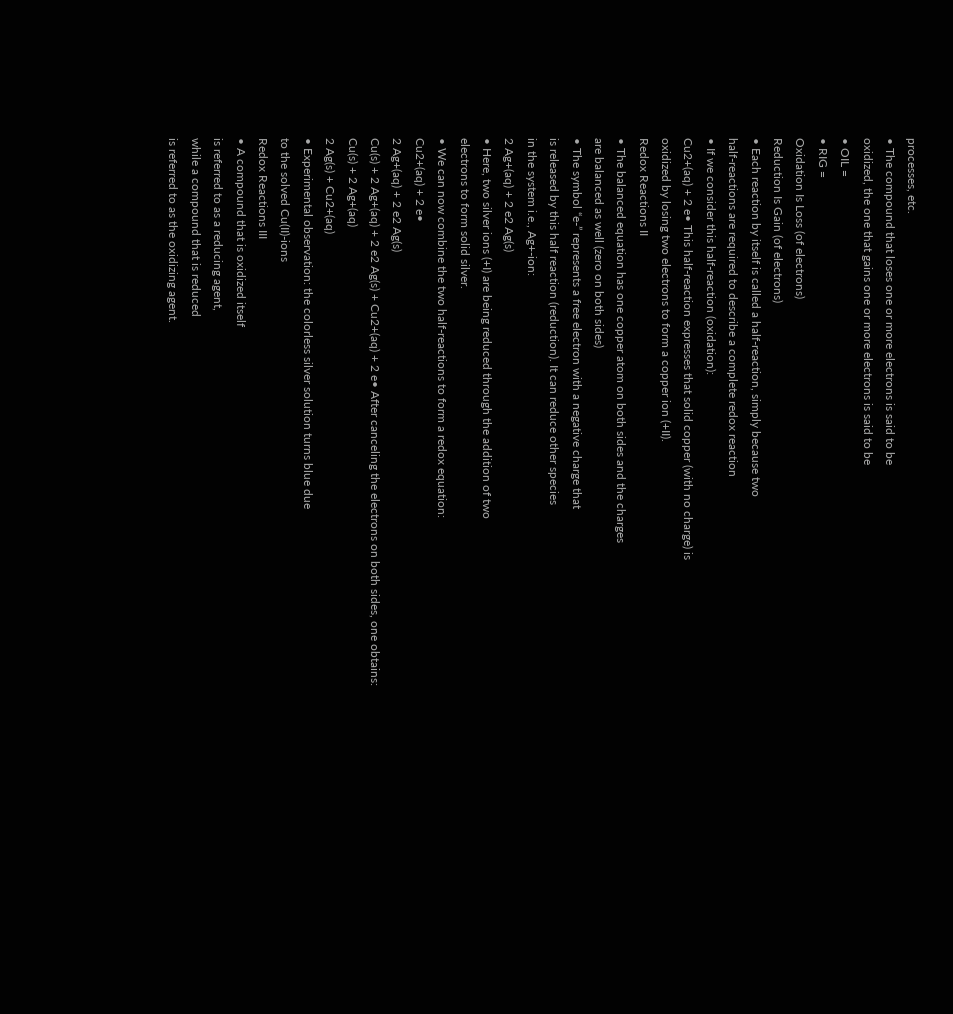processes, etc.
• The compound that loses one or more electrons is said to be
oxidized, the one that gains one or more electrons is said to be
• OIL =
• RIG =
Oxidation Is Loss (of electrons)
Reduction Is Gain (of electrons)
• Each reaction by itself is called a half-reaction, simply because two
half-reactions are required to describe a complete redox reaction
• If we consider this half-reaction (oxidation):
Cu2+(aq) + 2 e• This half-reaction expresses that solid copper (with no charge) is
oxidized by losing two electrons to form a copper ion (+II).
Redox Reactions II
• The balanced equation has one copper atom on both sides and the charges
are balanced as well (zero on both sides)
• The symbol “e-” represents a free electron with a negative charge that
is released by this half reaction (reduction). It can reduce other species
in the system i.e., Ag+-ion:
2 Ag+(aq) + 2 e2 Ag(s)
• Here, two silver ions (+I) are being reduced through the addition of two
electrons to form solid silver.
• We can now combine the two half-reactions to form a redox equation:
Cu2+(aq) + 2 e•
2 Ag+(aq) + 2 e2 Ag(s)
Cu(s) + 2 Ag+(aq) + 2 e2 Ag(s) + Cu2+(aq) + 2 e• After canceling the electrons on both sides, one obtains:
Cu(s) + 2 Ag+(aq)
2 Ag(s) + Cu2+(aq)
• Experimental observation: the colorless silver solution turns blue due
to the solved Cu(II)-ions
Redox Reactions III
• A compound that is oxidized itself
is referred to as a reducing agent,
while a compound that is reduced
is referred to as the oxidizing agent.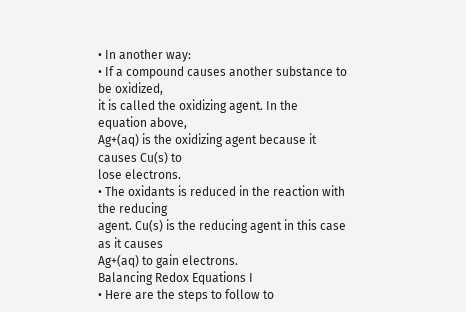• In another way:
• If a compound causes another substance to be oxidized,
it is called the oxidizing agent. In the equation above,
Ag+(aq) is the oxidizing agent because it causes Cu(s) to
lose electrons.
• The oxidants is reduced in the reaction with the reducing
agent. Cu(s) is the reducing agent in this case as it causes
Ag+(aq) to gain electrons.
Balancing Redox Equations I
• Here are the steps to follow to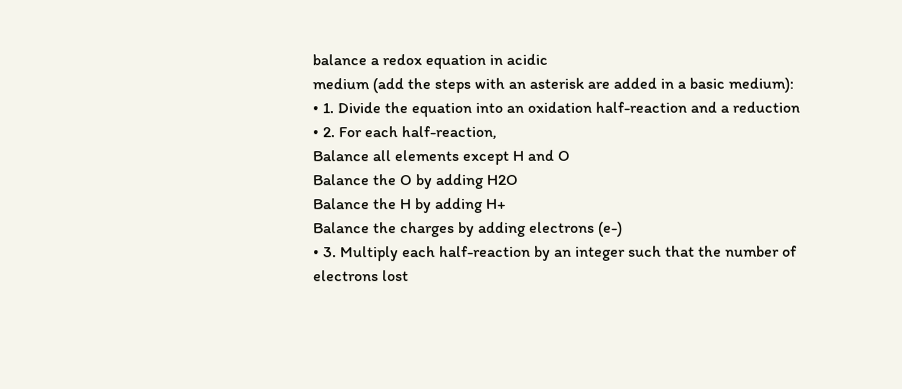balance a redox equation in acidic
medium (add the steps with an asterisk are added in a basic medium):
• 1. Divide the equation into an oxidation half-reaction and a reduction
• 2. For each half-reaction,
Balance all elements except H and O
Balance the O by adding H2O
Balance the H by adding H+
Balance the charges by adding electrons (e-)
• 3. Multiply each half-reaction by an integer such that the number of
electrons lost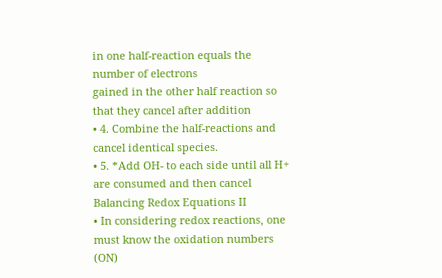in one half-reaction equals the number of electrons
gained in the other half reaction so that they cancel after addition
• 4. Combine the half-reactions and cancel identical species.
• 5. *Add OH- to each side until all H+ are consumed and then cancel
Balancing Redox Equations II
• In considering redox reactions, one must know the oxidation numbers (ON)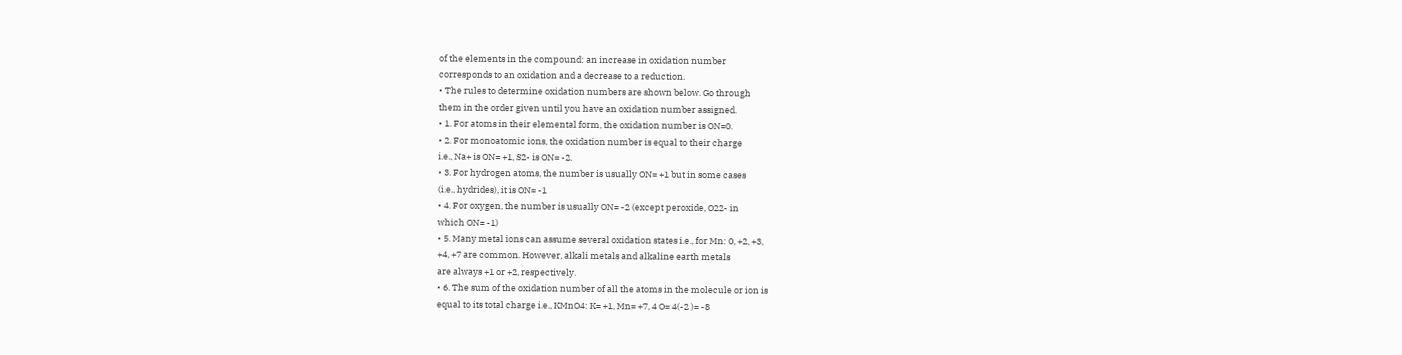of the elements in the compound: an increase in oxidation number
corresponds to an oxidation and a decrease to a reduction.
• The rules to determine oxidation numbers are shown below. Go through
them in the order given until you have an oxidation number assigned.
• 1. For atoms in their elemental form, the oxidation number is ON=0.
• 2. For monoatomic ions, the oxidation number is equal to their charge
i.e., Na+ is ON= +1, S2- is ON= -2.
• 3. For hydrogen atoms, the number is usually ON= +1 but in some cases
(i.e., hydrides), it is ON= -1
• 4. For oxygen, the number is usually ON= -2 (except peroxide, O22- in
which ON= -1)
• 5. Many metal ions can assume several oxidation states i.e., for Mn: 0, +2, +3,
+4, +7 are common. However, alkali metals and alkaline earth metals
are always +1 or +2, respectively.
• 6. The sum of the oxidation number of all the atoms in the molecule or ion is
equal to its total charge i.e., KMnO4: K= +1, Mn= +7, 4 O= 4(-2 )= -8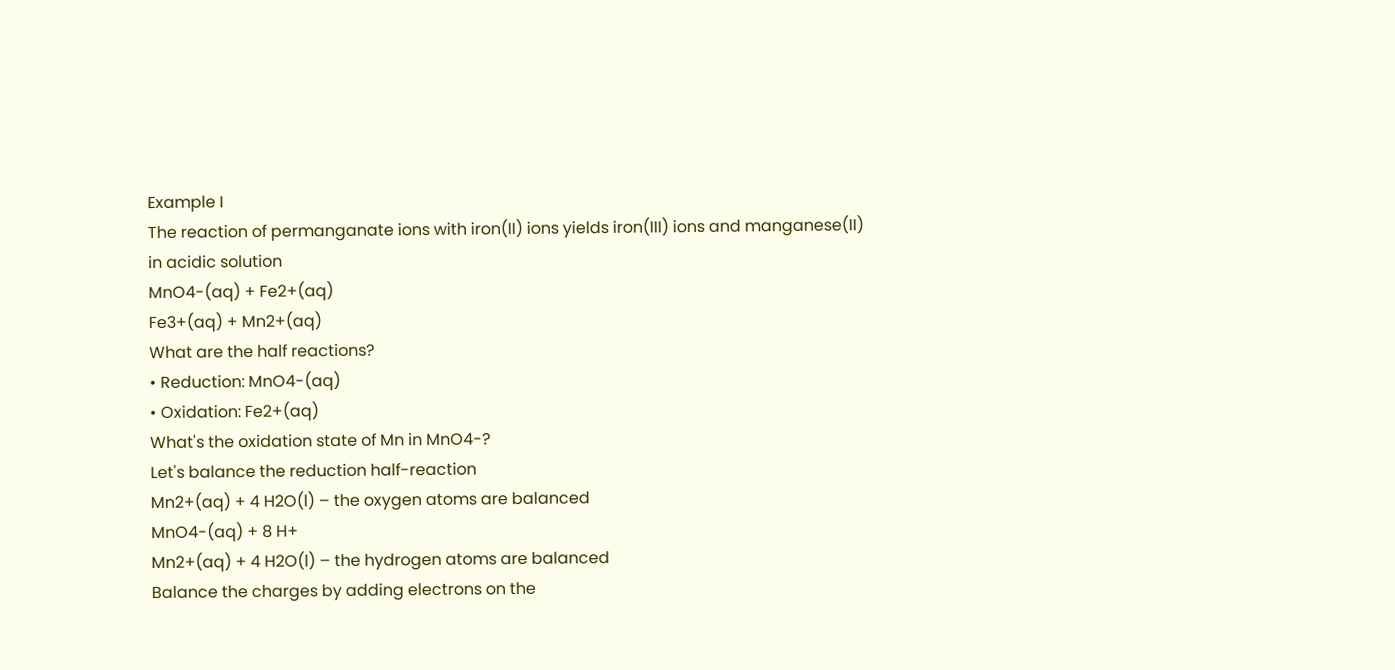Example I
The reaction of permanganate ions with iron(II) ions yields iron(III) ions and manganese(II)
in acidic solution
MnO4-(aq) + Fe2+(aq)
Fe3+(aq) + Mn2+(aq)
What are the half reactions?
• Reduction: MnO4-(aq)
• Oxidation: Fe2+(aq)
What's the oxidation state of Mn in MnO4-?
Let's balance the reduction half-reaction
Mn2+(aq) + 4 H2O(l) – the oxygen atoms are balanced
MnO4-(aq) + 8 H+
Mn2+(aq) + 4 H2O(l) – the hydrogen atoms are balanced
Balance the charges by adding electrons on the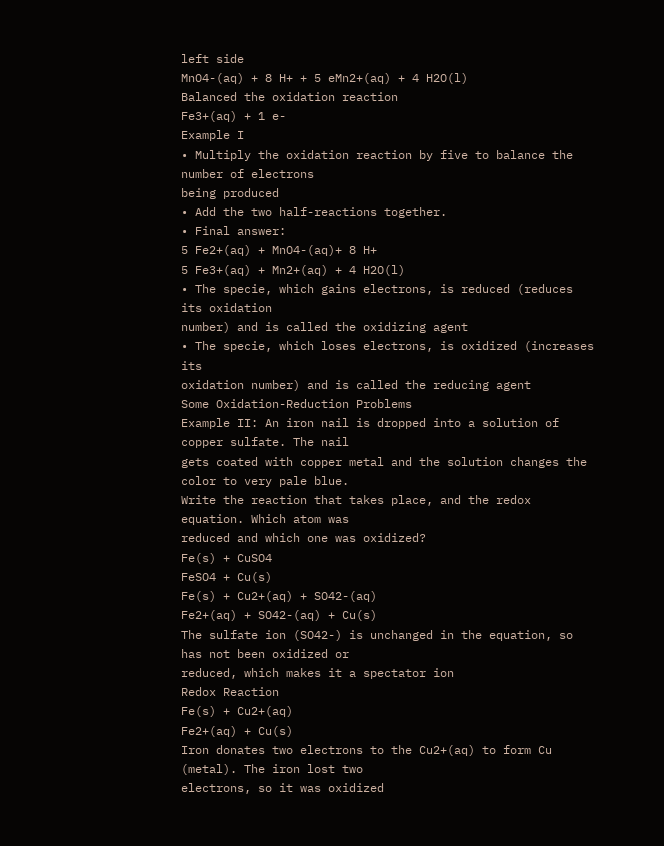left side
MnO4-(aq) + 8 H+ + 5 eMn2+(aq) + 4 H2O(l)
Balanced the oxidation reaction
Fe3+(aq) + 1 e-
Example I
• Multiply the oxidation reaction by five to balance the number of electrons
being produced
• Add the two half-reactions together.
• Final answer:
5 Fe2+(aq) + MnO4-(aq)+ 8 H+
5 Fe3+(aq) + Mn2+(aq) + 4 H2O(l)
• The specie, which gains electrons, is reduced (reduces its oxidation
number) and is called the oxidizing agent
• The specie, which loses electrons, is oxidized (increases its
oxidation number) and is called the reducing agent
Some Oxidation-Reduction Problems
Example II: An iron nail is dropped into a solution of copper sulfate. The nail
gets coated with copper metal and the solution changes the color to very pale blue.
Write the reaction that takes place, and the redox equation. Which atom was
reduced and which one was oxidized?
Fe(s) + CuSO4
FeSO4 + Cu(s)
Fe(s) + Cu2+(aq) + SO42-(aq)
Fe2+(aq) + SO42-(aq) + Cu(s)
The sulfate ion (SO42-) is unchanged in the equation, so has not been oxidized or
reduced, which makes it a spectator ion
Redox Reaction
Fe(s) + Cu2+(aq)
Fe2+(aq) + Cu(s)
Iron donates two electrons to the Cu2+(aq) to form Cu (metal). The iron lost two
electrons, so it was oxidized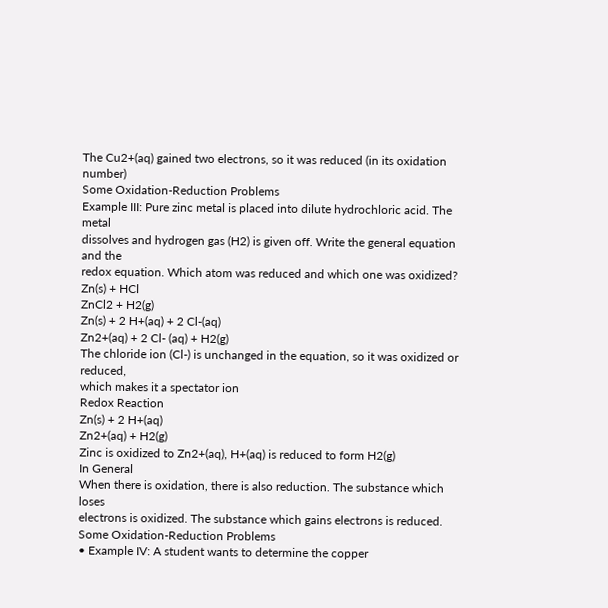The Cu2+(aq) gained two electrons, so it was reduced (in its oxidation number)
Some Oxidation-Reduction Problems
Example III: Pure zinc metal is placed into dilute hydrochloric acid. The metal
dissolves and hydrogen gas (H2) is given off. Write the general equation and the
redox equation. Which atom was reduced and which one was oxidized?
Zn(s) + HCl
ZnCl2 + H2(g)
Zn(s) + 2 H+(aq) + 2 Cl-(aq)
Zn2+(aq) + 2 Cl- (aq) + H2(g)
The chloride ion (Cl-) is unchanged in the equation, so it was oxidized or reduced,
which makes it a spectator ion
Redox Reaction
Zn(s) + 2 H+(aq)
Zn2+(aq) + H2(g)
Zinc is oxidized to Zn2+(aq), H+(aq) is reduced to form H2(g)
In General
When there is oxidation, there is also reduction. The substance which loses
electrons is oxidized. The substance which gains electrons is reduced.
Some Oxidation-Reduction Problems
• Example IV: A student wants to determine the copper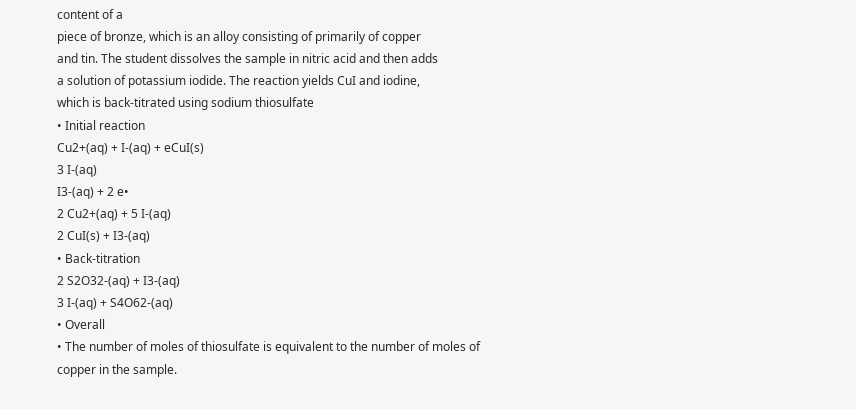content of a
piece of bronze, which is an alloy consisting of primarily of copper
and tin. The student dissolves the sample in nitric acid and then adds
a solution of potassium iodide. The reaction yields CuI and iodine,
which is back-titrated using sodium thiosulfate
• Initial reaction
Cu2+(aq) + I-(aq) + eCuI(s)
3 I-(aq)
I3-(aq) + 2 e•
2 Cu2+(aq) + 5 I-(aq)
2 CuI(s) + I3-(aq)
• Back-titration
2 S2O32-(aq) + I3-(aq)
3 I-(aq) + S4O62-(aq)
• Overall
• The number of moles of thiosulfate is equivalent to the number of moles of
copper in the sample.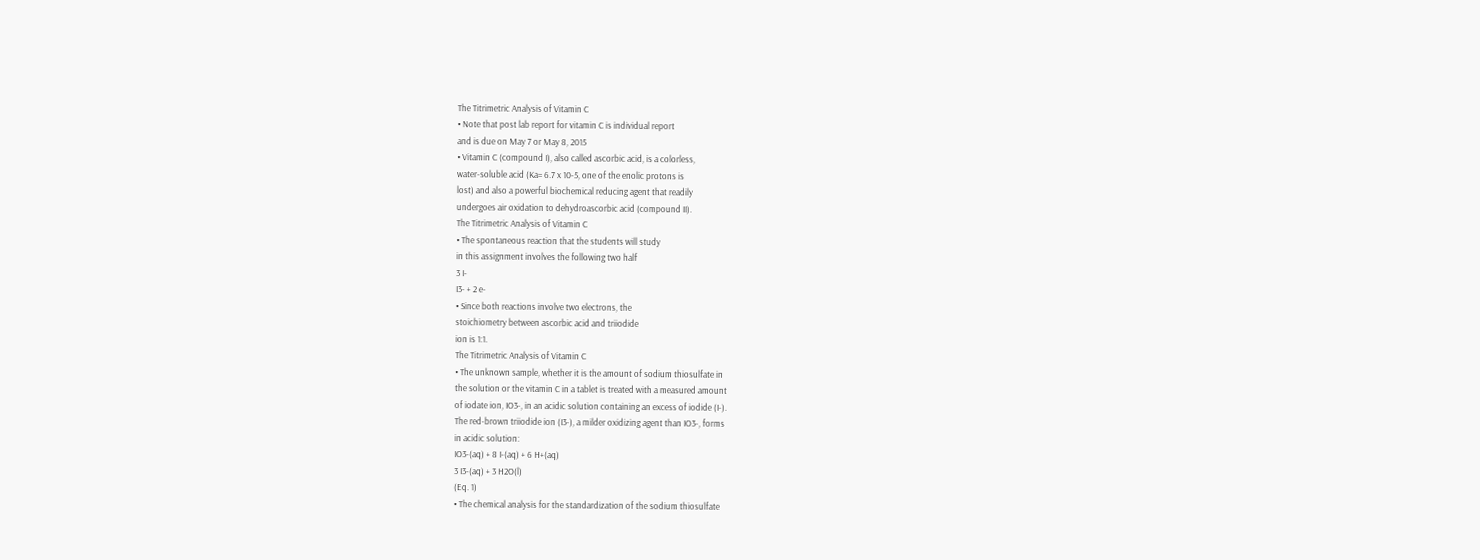The Titrimetric Analysis of Vitamin C
• Note that post lab report for vitamin C is individual report
and is due on May 7 or May 8, 2015
• Vitamin C (compound I), also called ascorbic acid, is a colorless,
water-soluble acid (Ka= 6.7 x 10-5, one of the enolic protons is
lost) and also a powerful biochemical reducing agent that readily
undergoes air oxidation to dehydroascorbic acid (compound II).
The Titrimetric Analysis of Vitamin C
• The spontaneous reaction that the students will study
in this assignment involves the following two half
3 I-
I3- + 2 e-
• Since both reactions involve two electrons, the
stoichiometry between ascorbic acid and triiodide
ion is 1:1.
The Titrimetric Analysis of Vitamin C
• The unknown sample, whether it is the amount of sodium thiosulfate in
the solution or the vitamin C in a tablet is treated with a measured amount
of iodate ion, IO3-, in an acidic solution containing an excess of iodide (I-).
The red-brown triiodide ion (I3-), a milder oxidizing agent than IO3-, forms
in acidic solution:
IO3-(aq) + 8 I-(aq) + 6 H+(aq)
3 I3-(aq) + 3 H2O(l)
(Eq. 1)
• The chemical analysis for the standardization of the sodium thiosulfate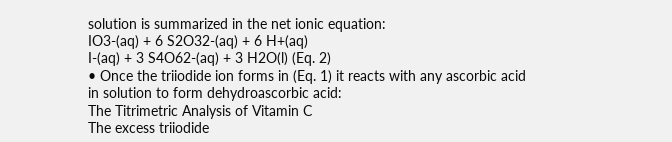solution is summarized in the net ionic equation:
IO3-(aq) + 6 S2O32-(aq) + 6 H+(aq)
I-(aq) + 3 S4O62-(aq) + 3 H2O(l) (Eq. 2)
• Once the triiodide ion forms in (Eq. 1) it reacts with any ascorbic acid
in solution to form dehydroascorbic acid:
The Titrimetric Analysis of Vitamin C
The excess triiodide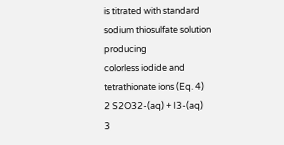is titrated with standard sodium thiosulfate solution producing
colorless iodide and tetrathionate ions (Eq. 4)
2 S2O32-(aq) + I3-(aq)
3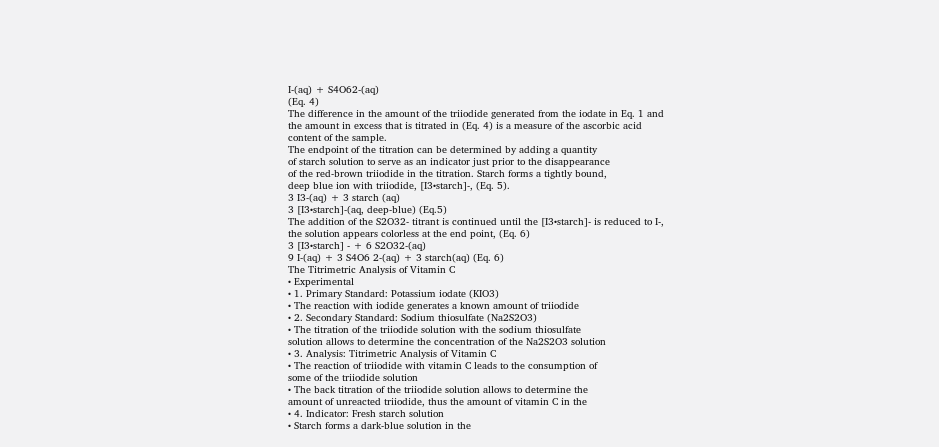I-(aq) + S4O62-(aq)
(Eq. 4)
The difference in the amount of the triiodide generated from the iodate in Eq. 1 and
the amount in excess that is titrated in (Eq. 4) is a measure of the ascorbic acid
content of the sample.
The endpoint of the titration can be determined by adding a quantity
of starch solution to serve as an indicator just prior to the disappearance
of the red-brown triiodide in the titration. Starch forms a tightly bound,
deep blue ion with triiodide, [I3•starch]-, (Eq. 5).
3 I3-(aq) + 3 starch (aq)
3 [I3•starch]-(aq, deep-blue) (Eq.5)
The addition of the S2O32- titrant is continued until the [I3•starch]- is reduced to I-,
the solution appears colorless at the end point, (Eq. 6)
3 [I3•starch] - + 6 S2O32-(aq)
9 I-(aq) + 3 S4O6 2-(aq) + 3 starch(aq) (Eq. 6)
The Titrimetric Analysis of Vitamin C
• Experimental
• 1. Primary Standard: Potassium iodate (KIO3)
• The reaction with iodide generates a known amount of triiodide
• 2. Secondary Standard: Sodium thiosulfate (Na2S2O3)
• The titration of the triiodide solution with the sodium thiosulfate
solution allows to determine the concentration of the Na2S2O3 solution
• 3. Analysis: Titrimetric Analysis of Vitamin C
• The reaction of triiodide with vitamin C leads to the consumption of
some of the triiodide solution
• The back titration of the triiodide solution allows to determine the
amount of unreacted triiodide, thus the amount of vitamin C in the
• 4. Indicator: Fresh starch solution
• Starch forms a dark-blue solution in the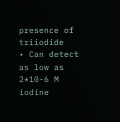presence of triiodide
• Can detect as low as 2*10-6 M iodine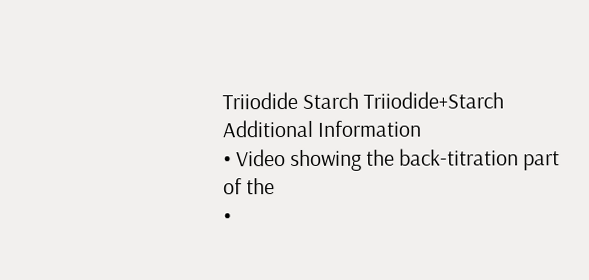Triiodide Starch Triiodide+Starch
Additional Information
• Video showing the back-titration part of the
•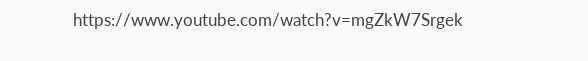https://www.youtube.com/watch?v=mgZkW7Srgek